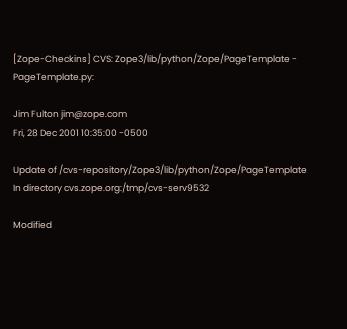[Zope-Checkins] CVS: Zope3/lib/python/Zope/PageTemplate - PageTemplate.py:

Jim Fulton jim@zope.com
Fri, 28 Dec 2001 10:35:00 -0500

Update of /cvs-repository/Zope3/lib/python/Zope/PageTemplate
In directory cvs.zope.org:/tmp/cvs-serv9532

Modified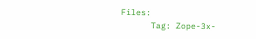Files:
      Tag: Zope-3x-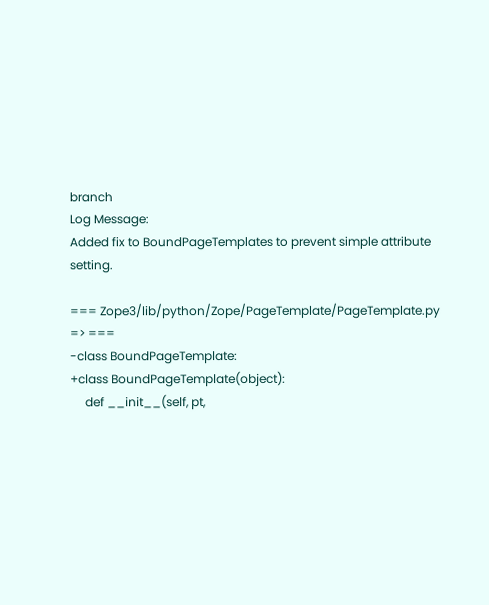branch
Log Message:
Added fix to BoundPageTemplates to prevent simple attribute setting.

=== Zope3/lib/python/Zope/PageTemplate/PageTemplate.py => ===
-class BoundPageTemplate:
+class BoundPageTemplate(object):
     def __init__(self, pt,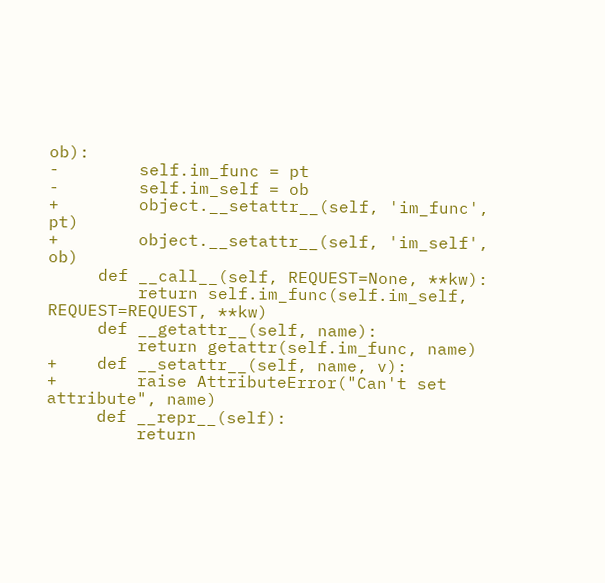ob):
-        self.im_func = pt
-        self.im_self = ob
+        object.__setattr__(self, 'im_func', pt)
+        object.__setattr__(self, 'im_self', ob)
     def __call__(self, REQUEST=None, **kw):
         return self.im_func(self.im_self, REQUEST=REQUEST, **kw)
     def __getattr__(self, name):
         return getattr(self.im_func, name)
+    def __setattr__(self, name, v):
+        raise AttributeError("Can't set attribute", name)
     def __repr__(self):
         return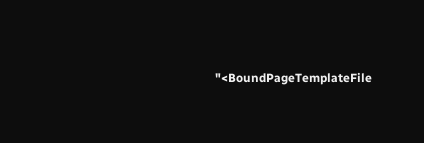"<BoundPageTemplateFile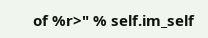of %r>" % self.im_self